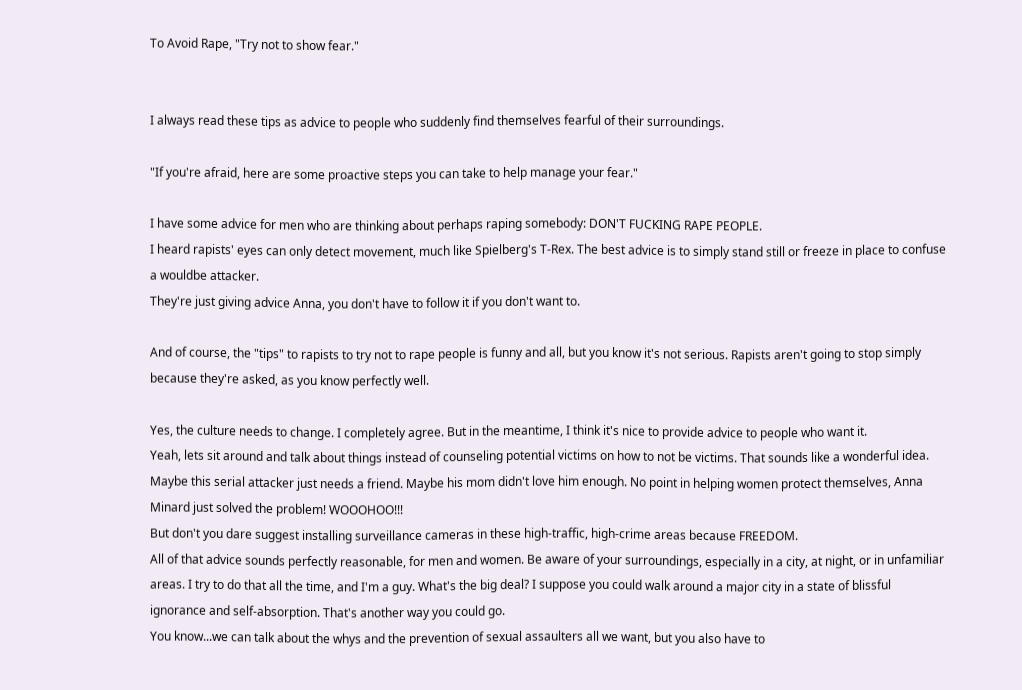To Avoid Rape, "Try not to show fear."


I always read these tips as advice to people who suddenly find themselves fearful of their surroundings.

"If you're afraid, here are some proactive steps you can take to help manage your fear."

I have some advice for men who are thinking about perhaps raping somebody: DON'T FUCKING RAPE PEOPLE.
I heard rapists' eyes can only detect movement, much like Spielberg's T-Rex. The best advice is to simply stand still or freeze in place to confuse a wouldbe attacker.
They're just giving advice Anna, you don't have to follow it if you don't want to.

And of course, the "tips" to rapists to try not to rape people is funny and all, but you know it's not serious. Rapists aren't going to stop simply because they're asked, as you know perfectly well.

Yes, the culture needs to change. I completely agree. But in the meantime, I think it's nice to provide advice to people who want it.
Yeah, lets sit around and talk about things instead of counseling potential victims on how to not be victims. That sounds like a wonderful idea. Maybe this serial attacker just needs a friend. Maybe his mom didn't love him enough. No point in helping women protect themselves, Anna Minard just solved the problem! WOOOHOO!!!
But don't you dare suggest installing surveillance cameras in these high-traffic, high-crime areas because FREEDOM.
All of that advice sounds perfectly reasonable, for men and women. Be aware of your surroundings, especially in a city, at night, or in unfamiliar areas. I try to do that all the time, and I'm a guy. What's the big deal? I suppose you could walk around a major city in a state of blissful ignorance and self-absorption. That's another way you could go.
You know...we can talk about the whys and the prevention of sexual assaulters all we want, but you also have to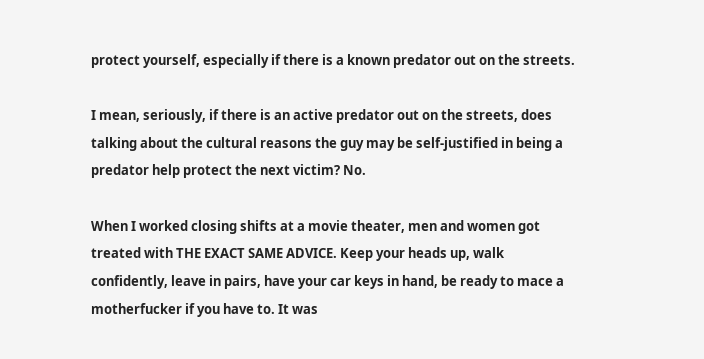protect yourself, especially if there is a known predator out on the streets.

I mean, seriously, if there is an active predator out on the streets, does talking about the cultural reasons the guy may be self-justified in being a predator help protect the next victim? No.

When I worked closing shifts at a movie theater, men and women got treated with THE EXACT SAME ADVICE. Keep your heads up, walk confidently, leave in pairs, have your car keys in hand, be ready to mace a motherfucker if you have to. It was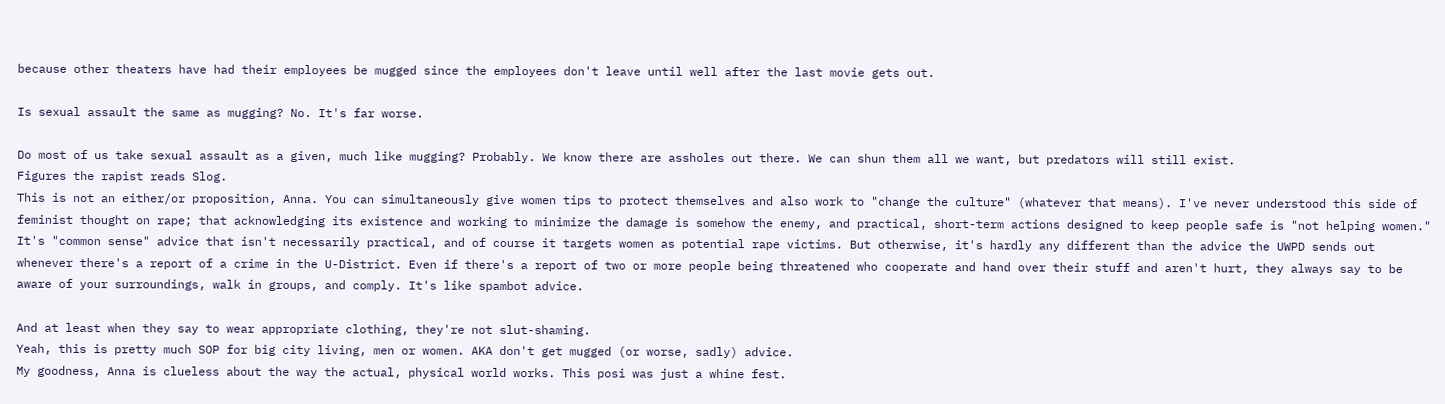because other theaters have had their employees be mugged since the employees don't leave until well after the last movie gets out.

Is sexual assault the same as mugging? No. It's far worse.

Do most of us take sexual assault as a given, much like mugging? Probably. We know there are assholes out there. We can shun them all we want, but predators will still exist.
Figures the rapist reads Slog.
This is not an either/or proposition, Anna. You can simultaneously give women tips to protect themselves and also work to "change the culture" (whatever that means). I've never understood this side of feminist thought on rape; that acknowledging its existence and working to minimize the damage is somehow the enemy, and practical, short-term actions designed to keep people safe is "not helping women."
It's "common sense" advice that isn't necessarily practical, and of course it targets women as potential rape victims. But otherwise, it's hardly any different than the advice the UWPD sends out whenever there's a report of a crime in the U-District. Even if there's a report of two or more people being threatened who cooperate and hand over their stuff and aren't hurt, they always say to be aware of your surroundings, walk in groups, and comply. It's like spambot advice.

And at least when they say to wear appropriate clothing, they're not slut-shaming.
Yeah, this is pretty much SOP for big city living, men or women. AKA don't get mugged (or worse, sadly) advice.
My goodness, Anna is clueless about the way the actual, physical world works. This posi was just a whine fest.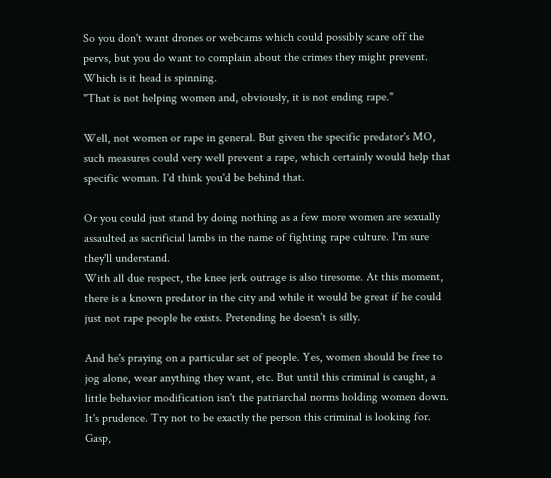So you don't want drones or webcams which could possibly scare off the pervs, but you do want to complain about the crimes they might prevent. Which is it head is spinning.
"That is not helping women and, obviously, it is not ending rape."

Well, not women or rape in general. But given the specific predator's MO, such measures could very well prevent a rape, which certainly would help that specific woman. I'd think you'd be behind that.

Or you could just stand by doing nothing as a few more women are sexually assaulted as sacrificial lambs in the name of fighting rape culture. I'm sure they'll understand.
With all due respect, the knee jerk outrage is also tiresome. At this moment, there is a known predator in the city and while it would be great if he could just not rape people he exists. Pretending he doesn't is silly.

And he's praying on a particular set of people. Yes, women should be free to jog alone, wear anything they want, etc. But until this criminal is caught, a little behavior modification isn't the patriarchal norms holding women down. It's prudence. Try not to be exactly the person this criminal is looking for. Gasp,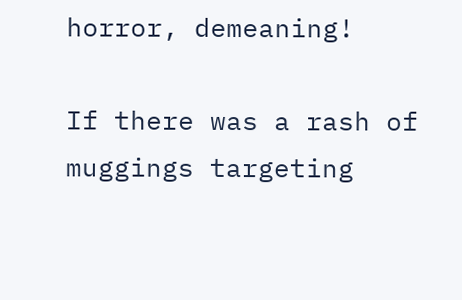horror, demeaning!

If there was a rash of muggings targeting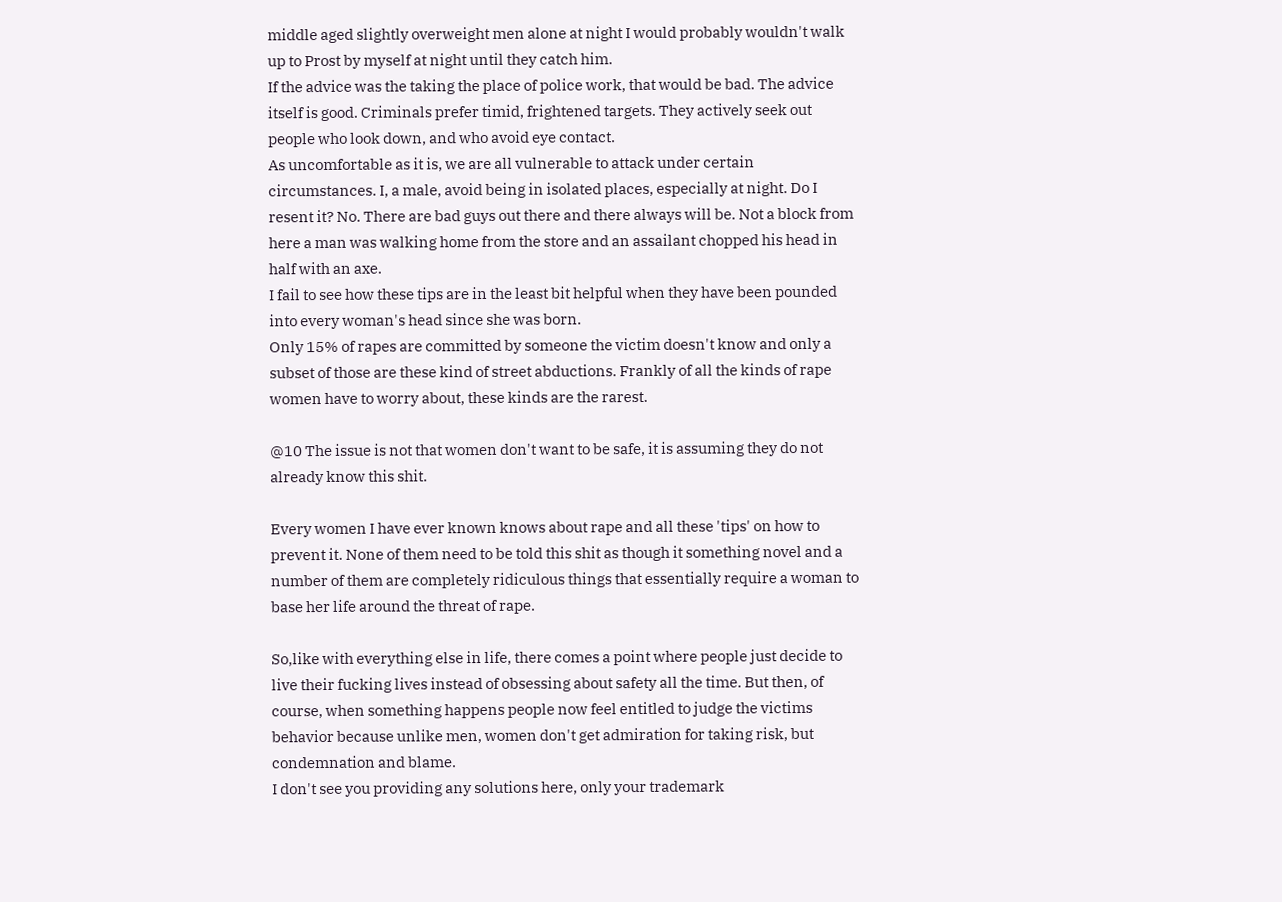middle aged slightly overweight men alone at night I would probably wouldn't walk up to Prost by myself at night until they catch him.
If the advice was the taking the place of police work, that would be bad. The advice itself is good. Criminals prefer timid, frightened targets. They actively seek out people who look down, and who avoid eye contact.
As uncomfortable as it is, we are all vulnerable to attack under certain circumstances. I, a male, avoid being in isolated places, especially at night. Do I resent it? No. There are bad guys out there and there always will be. Not a block from here a man was walking home from the store and an assailant chopped his head in half with an axe.
I fail to see how these tips are in the least bit helpful when they have been pounded into every woman's head since she was born.
Only 15% of rapes are committed by someone the victim doesn't know and only a subset of those are these kind of street abductions. Frankly of all the kinds of rape women have to worry about, these kinds are the rarest.

@10 The issue is not that women don't want to be safe, it is assuming they do not already know this shit.

Every women I have ever known knows about rape and all these 'tips' on how to prevent it. None of them need to be told this shit as though it something novel and a number of them are completely ridiculous things that essentially require a woman to base her life around the threat of rape.

So,like with everything else in life, there comes a point where people just decide to live their fucking lives instead of obsessing about safety all the time. But then, of course, when something happens people now feel entitled to judge the victims behavior because unlike men, women don't get admiration for taking risk, but condemnation and blame.
I don't see you providing any solutions here, only your trademark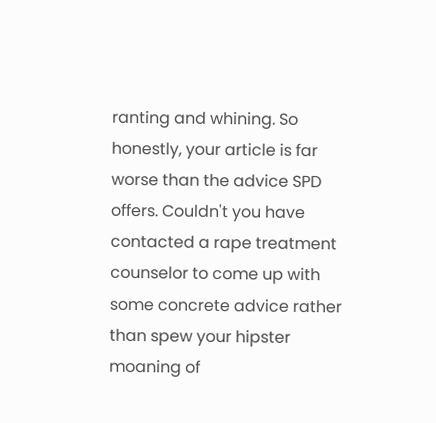ranting and whining. So honestly, your article is far worse than the advice SPD offers. Couldn't you have contacted a rape treatment counselor to come up with some concrete advice rather than spew your hipster moaning of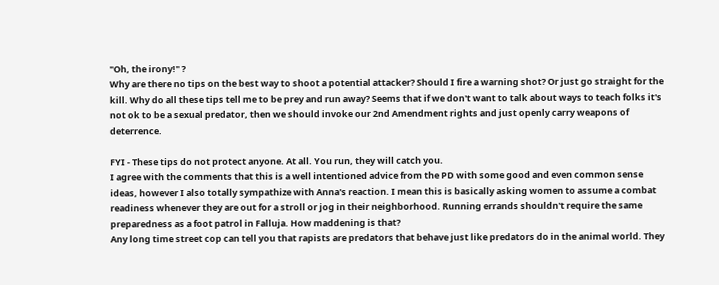"Oh, the irony!" ?
Why are there no tips on the best way to shoot a potential attacker? Should I fire a warning shot? Or just go straight for the kill. Why do all these tips tell me to be prey and run away? Seems that if we don't want to talk about ways to teach folks it's not ok to be a sexual predator, then we should invoke our 2nd Amendment rights and just openly carry weapons of deterrence.

FYI - These tips do not protect anyone. At all. You run, they will catch you.
I agree with the comments that this is a well intentioned advice from the PD with some good and even common sense ideas, however I also totally sympathize with Anna's reaction. I mean this is basically asking women to assume a combat readiness whenever they are out for a stroll or jog in their neighborhood. Running errands shouldn't require the same preparedness as a foot patrol in Falluja. How maddening is that?
Any long time street cop can tell you that rapists are predators that behave just like predators do in the animal world. They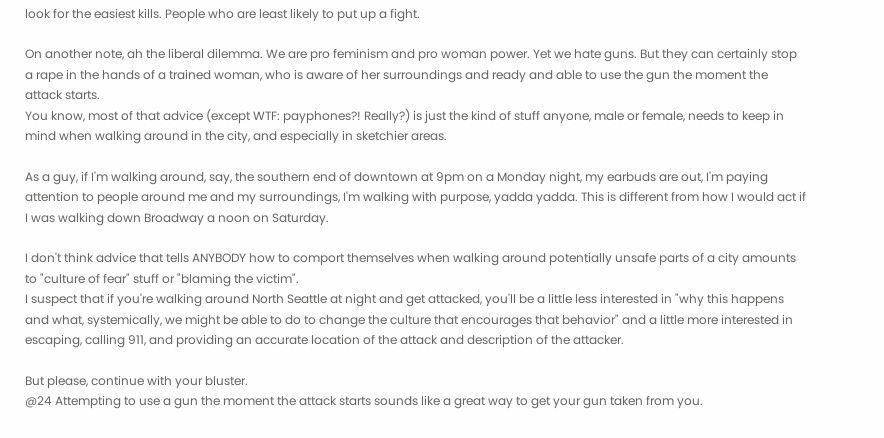look for the easiest kills. People who are least likely to put up a fight.

On another note, ah the liberal dilemma. We are pro feminism and pro woman power. Yet we hate guns. But they can certainly stop a rape in the hands of a trained woman, who is aware of her surroundings and ready and able to use the gun the moment the attack starts.
You know, most of that advice (except WTF: payphones?! Really?) is just the kind of stuff anyone, male or female, needs to keep in mind when walking around in the city, and especially in sketchier areas.

As a guy, if I'm walking around, say, the southern end of downtown at 9pm on a Monday night, my earbuds are out, I'm paying attention to people around me and my surroundings, I'm walking with purpose, yadda yadda. This is different from how I would act if I was walking down Broadway a noon on Saturday.

I don't think advice that tells ANYBODY how to comport themselves when walking around potentially unsafe parts of a city amounts to "culture of fear" stuff or "blaming the victim".
I suspect that if you're walking around North Seattle at night and get attacked, you'll be a little less interested in "why this happens and what, systemically, we might be able to do to change the culture that encourages that behavior" and a little more interested in escaping, calling 911, and providing an accurate location of the attack and description of the attacker.

But please, continue with your bluster.
@24 Attempting to use a gun the moment the attack starts sounds like a great way to get your gun taken from you.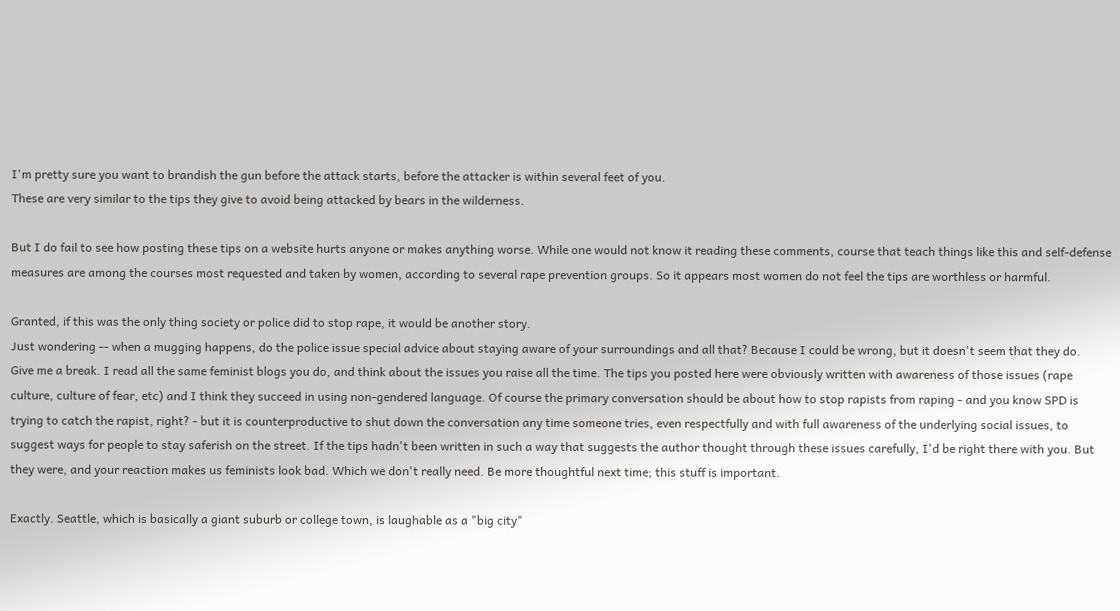I'm pretty sure you want to brandish the gun before the attack starts, before the attacker is within several feet of you.
These are very similar to the tips they give to avoid being attacked by bears in the wilderness.

But I do fail to see how posting these tips on a website hurts anyone or makes anything worse. While one would not know it reading these comments, course that teach things like this and self-defense measures are among the courses most requested and taken by women, according to several rape prevention groups. So it appears most women do not feel the tips are worthless or harmful.

Granted, if this was the only thing society or police did to stop rape, it would be another story.
Just wondering -- when a mugging happens, do the police issue special advice about staying aware of your surroundings and all that? Because I could be wrong, but it doesn't seem that they do.
Give me a break. I read all the same feminist blogs you do, and think about the issues you raise all the time. The tips you posted here were obviously written with awareness of those issues (rape culture, culture of fear, etc) and I think they succeed in using non-gendered language. Of course the primary conversation should be about how to stop rapists from raping - and you know SPD is trying to catch the rapist, right? - but it is counterproductive to shut down the conversation any time someone tries, even respectfully and with full awareness of the underlying social issues, to suggest ways for people to stay saferish on the street. If the tips hadn't been written in such a way that suggests the author thought through these issues carefully, I'd be right there with you. But they were, and your reaction makes us feminists look bad. Which we don't really need. Be more thoughtful next time; this stuff is important.

Exactly. Seattle, which is basically a giant suburb or college town, is laughable as a "big city"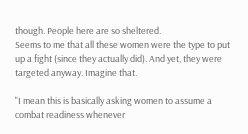though. People here are so sheltered.
Seems to me that all these women were the type to put up a fight (since they actually did). And yet, they were targeted anyway. Imagine that.

"I mean this is basically asking women to assume a combat readiness whenever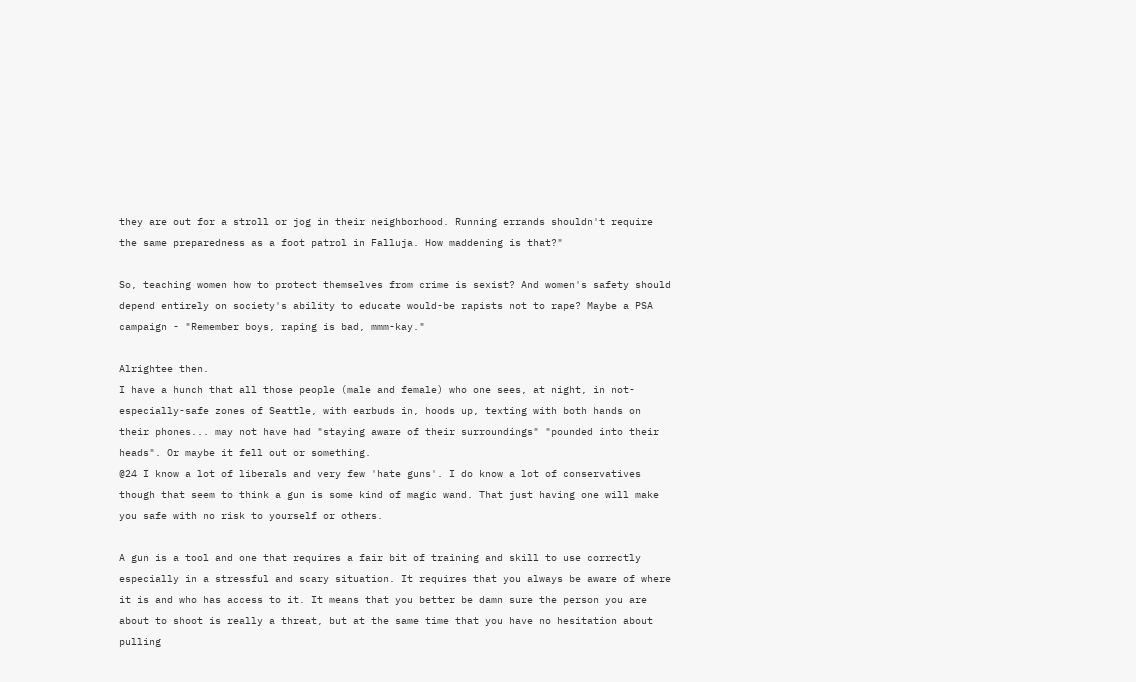they are out for a stroll or jog in their neighborhood. Running errands shouldn't require the same preparedness as a foot patrol in Falluja. How maddening is that?"

So, teaching women how to protect themselves from crime is sexist? And women's safety should depend entirely on society's ability to educate would-be rapists not to rape? Maybe a PSA campaign - "Remember boys, raping is bad, mmm-kay."

Alrightee then.
I have a hunch that all those people (male and female) who one sees, at night, in not-especially-safe zones of Seattle, with earbuds in, hoods up, texting with both hands on their phones... may not have had "staying aware of their surroundings" "pounded into their heads". Or maybe it fell out or something.
@24 I know a lot of liberals and very few 'hate guns'. I do know a lot of conservatives though that seem to think a gun is some kind of magic wand. That just having one will make you safe with no risk to yourself or others.

A gun is a tool and one that requires a fair bit of training and skill to use correctly especially in a stressful and scary situation. It requires that you always be aware of where it is and who has access to it. It means that you better be damn sure the person you are about to shoot is really a threat, but at the same time that you have no hesitation about pulling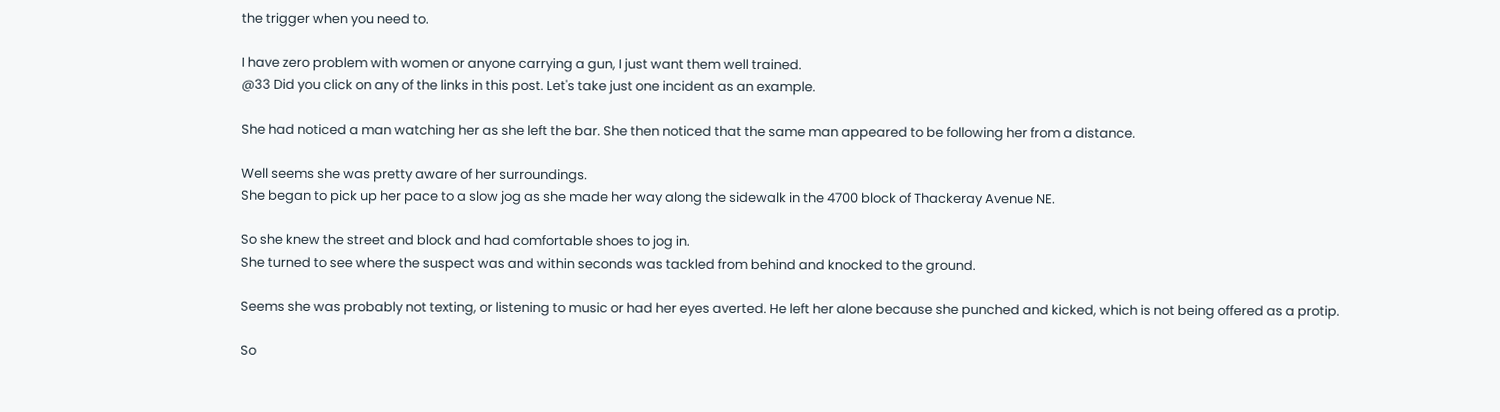the trigger when you need to.

I have zero problem with women or anyone carrying a gun, I just want them well trained.
@33 Did you click on any of the links in this post. Let's take just one incident as an example.

She had noticed a man watching her as she left the bar. She then noticed that the same man appeared to be following her from a distance.

Well seems she was pretty aware of her surroundings.
She began to pick up her pace to a slow jog as she made her way along the sidewalk in the 4700 block of Thackeray Avenue NE.

So she knew the street and block and had comfortable shoes to jog in.
She turned to see where the suspect was and within seconds was tackled from behind and knocked to the ground.

Seems she was probably not texting, or listening to music or had her eyes averted. He left her alone because she punched and kicked, which is not being offered as a protip.

So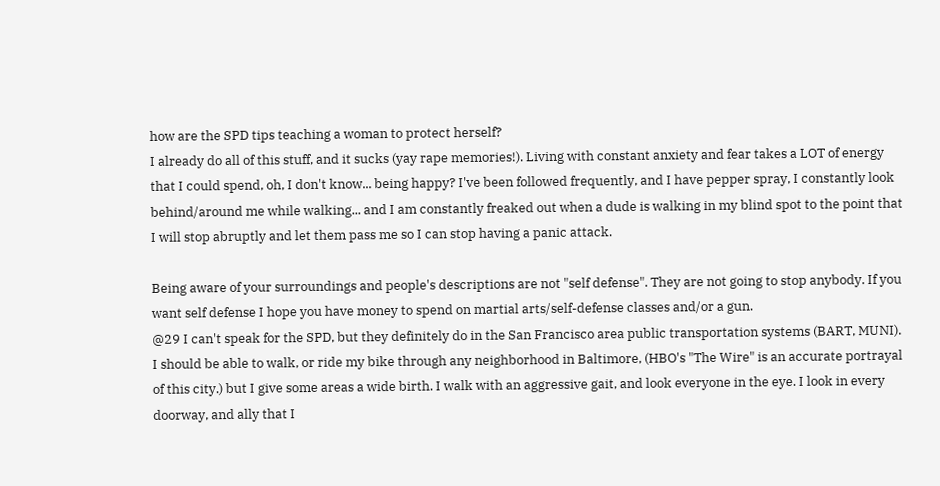how are the SPD tips teaching a woman to protect herself?
I already do all of this stuff, and it sucks (yay rape memories!). Living with constant anxiety and fear takes a LOT of energy that I could spend, oh, I don't know... being happy? I've been followed frequently, and I have pepper spray, I constantly look behind/around me while walking... and I am constantly freaked out when a dude is walking in my blind spot to the point that I will stop abruptly and let them pass me so I can stop having a panic attack.

Being aware of your surroundings and people's descriptions are not "self defense". They are not going to stop anybody. If you want self defense I hope you have money to spend on martial arts/self-defense classes and/or a gun.
@29 I can't speak for the SPD, but they definitely do in the San Francisco area public transportation systems (BART, MUNI).
I should be able to walk, or ride my bike through any neighborhood in Baltimore, (HBO's "The Wire" is an accurate portrayal of this city.) but I give some areas a wide birth. I walk with an aggressive gait, and look everyone in the eye. I look in every doorway, and ally that I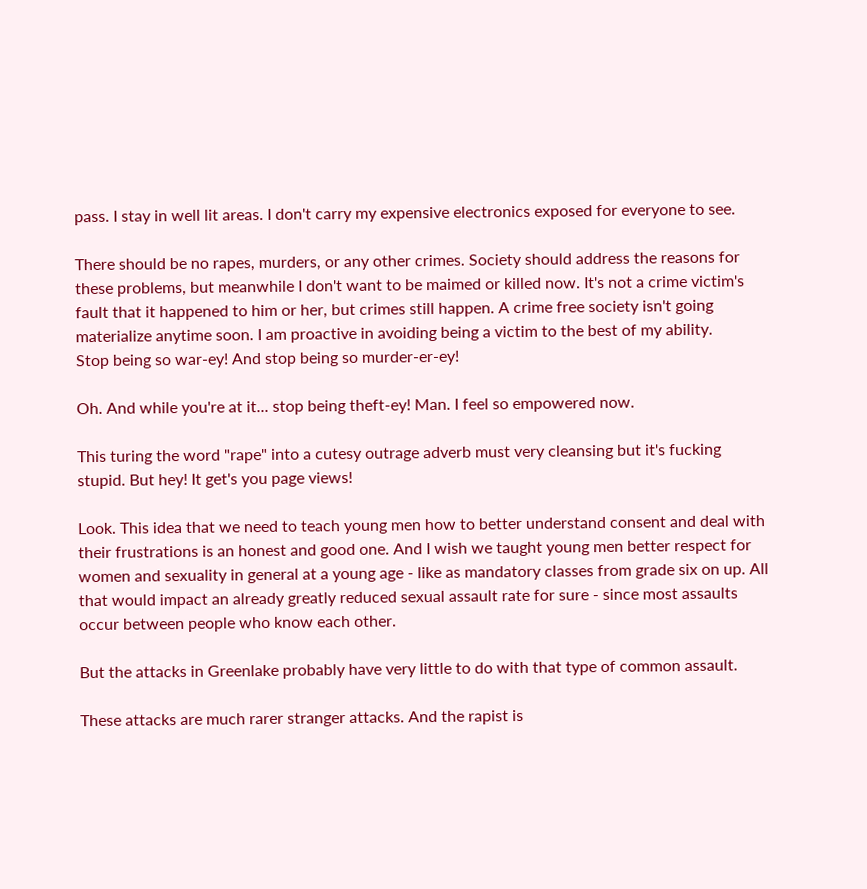pass. I stay in well lit areas. I don't carry my expensive electronics exposed for everyone to see.

There should be no rapes, murders, or any other crimes. Society should address the reasons for these problems, but meanwhile I don't want to be maimed or killed now. It's not a crime victim's fault that it happened to him or her, but crimes still happen. A crime free society isn't going materialize anytime soon. I am proactive in avoiding being a victim to the best of my ability.
Stop being so war-ey! And stop being so murder-er-ey!

Oh. And while you're at it... stop being theft-ey! Man. I feel so empowered now.

This turing the word "rape" into a cutesy outrage adverb must very cleansing but it's fucking stupid. But hey! It get's you page views!

Look. This idea that we need to teach young men how to better understand consent and deal with their frustrations is an honest and good one. And I wish we taught young men better respect for women and sexuality in general at a young age - like as mandatory classes from grade six on up. All that would impact an already greatly reduced sexual assault rate for sure - since most assaults occur between people who know each other.

But the attacks in Greenlake probably have very little to do with that type of common assault.

These attacks are much rarer stranger attacks. And the rapist is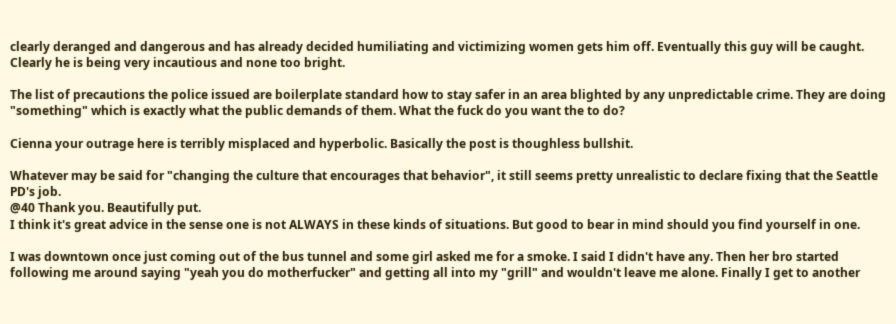clearly deranged and dangerous and has already decided humiliating and victimizing women gets him off. Eventually this guy will be caught. Clearly he is being very incautious and none too bright.

The list of precautions the police issued are boilerplate standard how to stay safer in an area blighted by any unpredictable crime. They are doing "something" which is exactly what the public demands of them. What the fuck do you want the to do?

Cienna your outrage here is terribly misplaced and hyperbolic. Basically the post is thoughless bullshit.

Whatever may be said for "changing the culture that encourages that behavior", it still seems pretty unrealistic to declare fixing that the Seattle PD's job.
@40 Thank you. Beautifully put.
I think it's great advice in the sense one is not ALWAYS in these kinds of situations. But good to bear in mind should you find yourself in one.

I was downtown once just coming out of the bus tunnel and some girl asked me for a smoke. I said I didn't have any. Then her bro started following me around saying "yeah you do motherfucker" and getting all into my "grill" and wouldn't leave me alone. Finally I get to another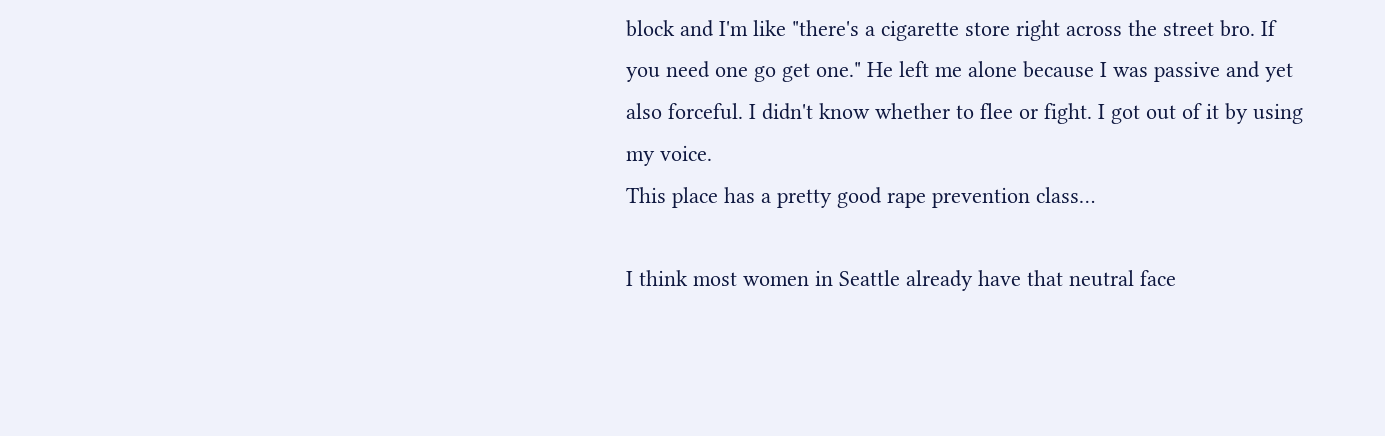block and I'm like "there's a cigarette store right across the street bro. If you need one go get one." He left me alone because I was passive and yet also forceful. I didn't know whether to flee or fight. I got out of it by using my voice.
This place has a pretty good rape prevention class…

I think most women in Seattle already have that neutral face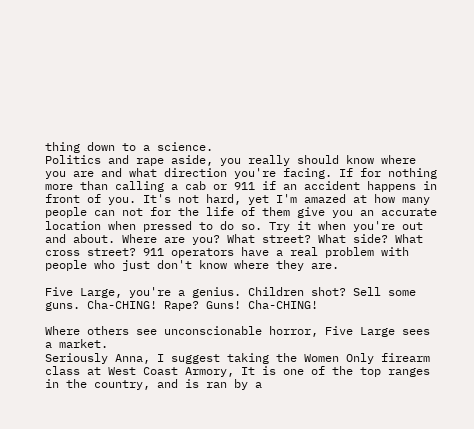thing down to a science.
Politics and rape aside, you really should know where you are and what direction you're facing. If for nothing more than calling a cab or 911 if an accident happens in front of you. It's not hard, yet I'm amazed at how many people can not for the life of them give you an accurate location when pressed to do so. Try it when you're out and about. Where are you? What street? What side? What cross street? 911 operators have a real problem with people who just don't know where they are.

Five Large, you're a genius. Children shot? Sell some guns. Cha-CHING! Rape? Guns! Cha-CHING!

Where others see unconscionable horror, Five Large sees a market.
Seriously Anna, I suggest taking the Women Only firearm class at West Coast Armory, It is one of the top ranges in the country, and is ran by a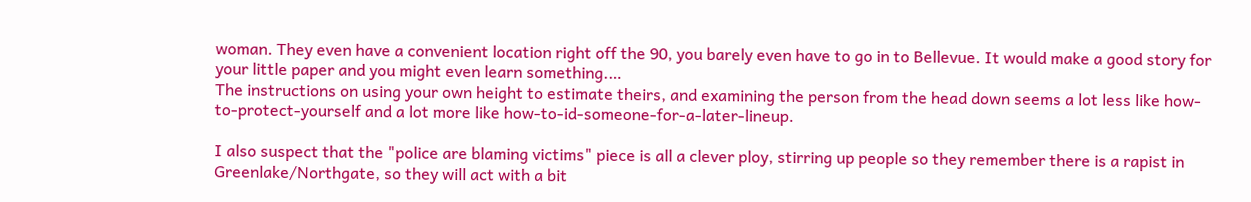woman. They even have a convenient location right off the 90, you barely even have to go in to Bellevue. It would make a good story for your little paper and you might even learn something.…
The instructions on using your own height to estimate theirs, and examining the person from the head down seems a lot less like how-to-protect-yourself and a lot more like how-to-id-someone-for-a-later-lineup.

I also suspect that the "police are blaming victims" piece is all a clever ploy, stirring up people so they remember there is a rapist in Greenlake/Northgate, so they will act with a bit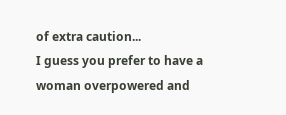of extra caution...
I guess you prefer to have a woman overpowered and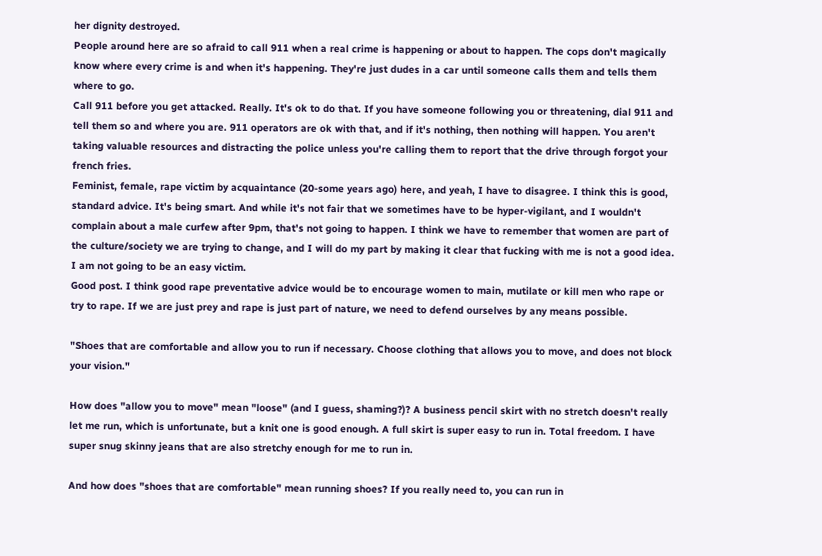her dignity destroyed.
People around here are so afraid to call 911 when a real crime is happening or about to happen. The cops don't magically know where every crime is and when it's happening. They're just dudes in a car until someone calls them and tells them where to go.
Call 911 before you get attacked. Really. It's ok to do that. If you have someone following you or threatening, dial 911 and tell them so and where you are. 911 operators are ok with that, and if it's nothing, then nothing will happen. You aren't taking valuable resources and distracting the police unless you're calling them to report that the drive through forgot your french fries.
Feminist, female, rape victim by acquaintance (20-some years ago) here, and yeah, I have to disagree. I think this is good, standard advice. It's being smart. And while it's not fair that we sometimes have to be hyper-vigilant, and I wouldn't complain about a male curfew after 9pm, that's not going to happen. I think we have to remember that women are part of the culture/society we are trying to change, and I will do my part by making it clear that fucking with me is not a good idea. I am not going to be an easy victim.
Good post. I think good rape preventative advice would be to encourage women to main, mutilate or kill men who rape or try to rape. If we are just prey and rape is just part of nature, we need to defend ourselves by any means possible.

"Shoes that are comfortable and allow you to run if necessary. Choose clothing that allows you to move, and does not block your vision."

How does "allow you to move" mean "loose" (and I guess, shaming?)? A business pencil skirt with no stretch doesn't really let me run, which is unfortunate, but a knit one is good enough. A full skirt is super easy to run in. Total freedom. I have super snug skinny jeans that are also stretchy enough for me to run in.

And how does "shoes that are comfortable" mean running shoes? If you really need to, you can run in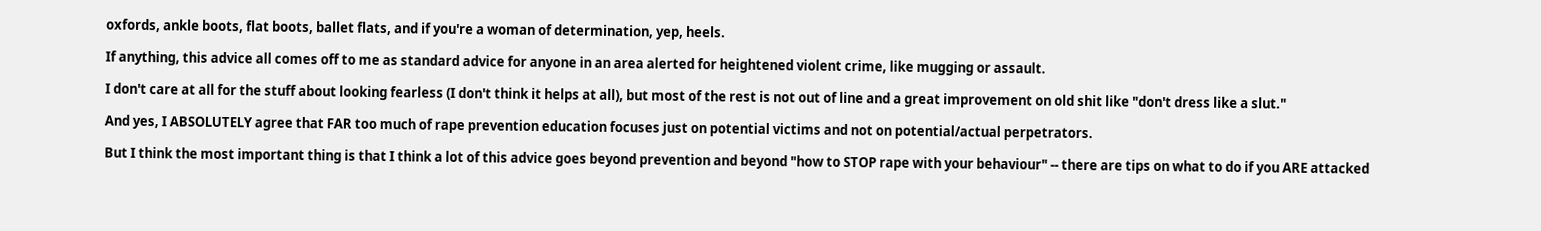oxfords, ankle boots, flat boots, ballet flats, and if you're a woman of determination, yep, heels.

If anything, this advice all comes off to me as standard advice for anyone in an area alerted for heightened violent crime, like mugging or assault.

I don't care at all for the stuff about looking fearless (I don't think it helps at all), but most of the rest is not out of line and a great improvement on old shit like "don't dress like a slut."

And yes, I ABSOLUTELY agree that FAR too much of rape prevention education focuses just on potential victims and not on potential/actual perpetrators.

But I think the most important thing is that I think a lot of this advice goes beyond prevention and beyond "how to STOP rape with your behaviour" -- there are tips on what to do if you ARE attacked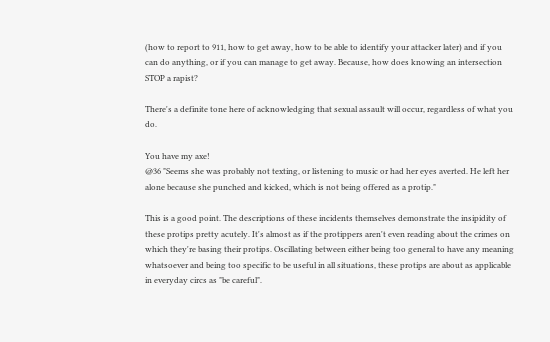(how to report to 911, how to get away, how to be able to identify your attacker later) and if you can do anything, or if you can manage to get away. Because, how does knowing an intersection STOP a rapist?

There's a definite tone here of acknowledging that sexual assault will occur, regardless of what you do.

You have my axe!
@36 "Seems she was probably not texting, or listening to music or had her eyes averted. He left her alone because she punched and kicked, which is not being offered as a protip."

This is a good point. The descriptions of these incidents themselves demonstrate the insipidity of these protips pretty acutely. It's almost as if the protippers aren't even reading about the crimes on which they're basing their protips. Oscillating between either being too general to have any meaning whatsoever and being too specific to be useful in all situations, these protips are about as applicable in everyday circs as "be careful".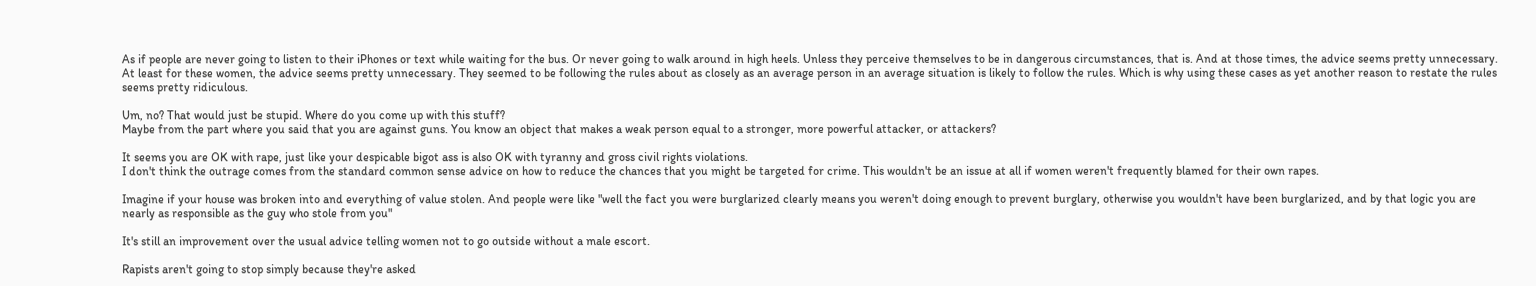As if people are never going to listen to their iPhones or text while waiting for the bus. Or never going to walk around in high heels. Unless they perceive themselves to be in dangerous circumstances, that is. And at those times, the advice seems pretty unnecessary. At least for these women, the advice seems pretty unnecessary. They seemed to be following the rules about as closely as an average person in an average situation is likely to follow the rules. Which is why using these cases as yet another reason to restate the rules seems pretty ridiculous.

Um, no? That would just be stupid. Where do you come up with this stuff?
Maybe from the part where you said that you are against guns. You know an object that makes a weak person equal to a stronger, more powerful attacker, or attackers?

It seems you are OK with rape, just like your despicable bigot ass is also OK with tyranny and gross civil rights violations.
I don't think the outrage comes from the standard common sense advice on how to reduce the chances that you might be targeted for crime. This wouldn't be an issue at all if women weren't frequently blamed for their own rapes.

Imagine if your house was broken into and everything of value stolen. And people were like "well the fact you were burglarized clearly means you weren't doing enough to prevent burglary, otherwise you wouldn't have been burglarized, and by that logic you are nearly as responsible as the guy who stole from you"

It's still an improvement over the usual advice telling women not to go outside without a male escort.

Rapists aren't going to stop simply because they're asked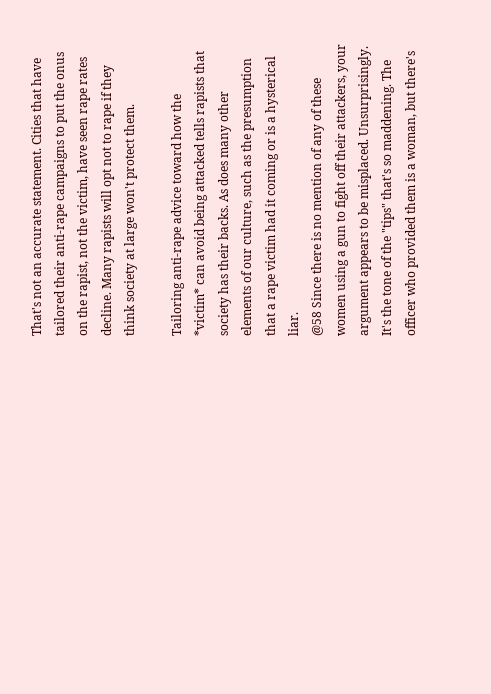That's not an accurate statement. Cities that have tailored their anti-rape campaigns to put the onus on the rapist, not the victim, have seen rape rates decline. Many rapists will opt not to rape if they think society at large won't protect them.

Tailoring anti-rape advice toward how the *victim* can avoid being attacked tells rapists that society has their backs. As does many other elements of our culture, such as the presumption that a rape victim had it coming or is a hysterical liar.
@58 Since there is no mention of any of these women using a gun to fight off their attackers, your argument appears to be misplaced. Unsurprisingly.
It's the tone of the "tips" that's so maddening. The officer who provided them is a woman, but there's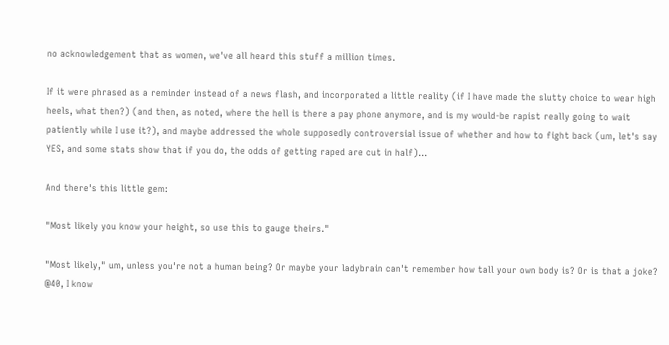no acknowledgement that as women, we've all heard this stuff a million times.

If it were phrased as a reminder instead of a news flash, and incorporated a little reality (if I have made the slutty choice to wear high heels, what then?) (and then, as noted, where the hell is there a pay phone anymore, and is my would-be rapist really going to wait patiently while I use it?), and maybe addressed the whole supposedly controversial issue of whether and how to fight back (um, let's say YES, and some stats show that if you do, the odds of getting raped are cut in half)...

And there's this little gem:

"Most likely you know your height, so use this to gauge theirs."

"Most likely," um, unless you're not a human being? Or maybe your ladybrain can't remember how tall your own body is? Or is that a joke?
@40, I know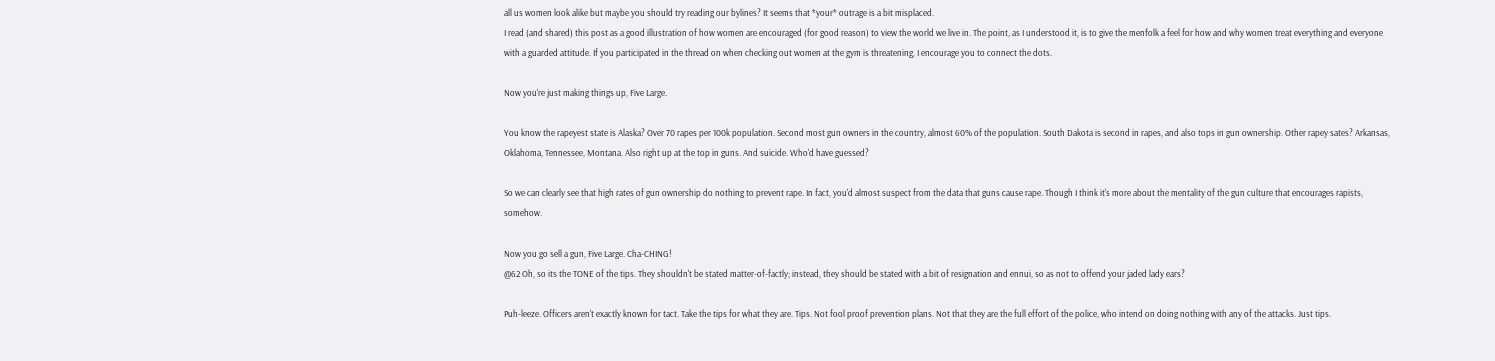all us women look alike but maybe you should try reading our bylines? It seems that *your* outrage is a bit misplaced.
I read (and shared) this post as a good illustration of how women are encouraged (for good reason) to view the world we live in. The point, as I understood it, is to give the menfolk a feel for how and why women treat everything and everyone with a guarded attitude. If you participated in the thread on when checking out women at the gym is threatening, I encourage you to connect the dots.

Now you're just making things up, Five Large.

You know the rapeyest state is Alaska? Over 70 rapes per 100k population. Second most gun owners in the country, almost 60% of the population. South Dakota is second in rapes, and also tops in gun ownership. Other rapey sates? Arkansas, Oklahoma, Tennessee, Montana. Also right up at the top in guns. And suicide. Who'd have guessed?

So we can clearly see that high rates of gun ownership do nothing to prevent rape. In fact, you'd almost suspect from the data that guns cause rape. Though I think it's more about the mentality of the gun culture that encourages rapists, somehow.

Now you go sell a gun, Five Large. Cha-CHING!
@62 Oh, so its the TONE of the tips. They shouldn't be stated matter-of-factly; instead, they should be stated with a bit of resignation and ennui, so as not to offend your jaded lady ears?

Puh-leeze. Officers aren't exactly known for tact. Take the tips for what they are. Tips. Not fool proof prevention plans. Not that they are the full effort of the police, who intend on doing nothing with any of the attacks. Just tips.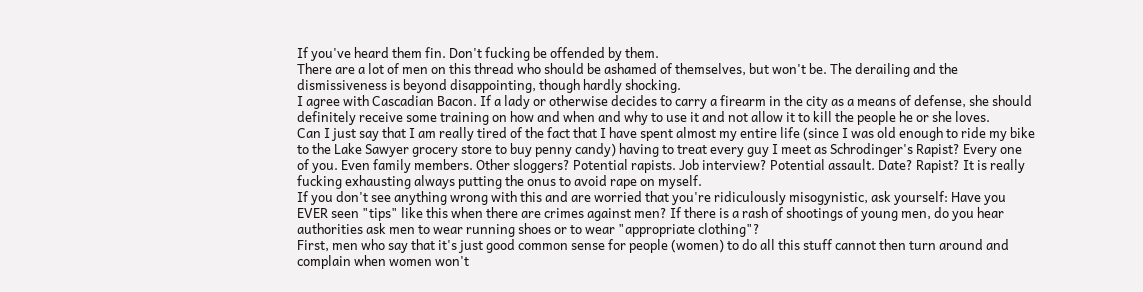If you've heard them fin. Don't fucking be offended by them.
There are a lot of men on this thread who should be ashamed of themselves, but won't be. The derailing and the dismissiveness is beyond disappointing, though hardly shocking.
I agree with Cascadian Bacon. If a lady or otherwise decides to carry a firearm in the city as a means of defense, she should definitely receive some training on how and when and why to use it and not allow it to kill the people he or she loves.
Can I just say that I am really tired of the fact that I have spent almost my entire life (since I was old enough to ride my bike to the Lake Sawyer grocery store to buy penny candy) having to treat every guy I meet as Schrodinger's Rapist? Every one of you. Even family members. Other sloggers? Potential rapists. Job interview? Potential assault. Date? Rapist? It is really fucking exhausting always putting the onus to avoid rape on myself.
If you don't see anything wrong with this and are worried that you're ridiculously misogynistic, ask yourself: Have you EVER seen "tips" like this when there are crimes against men? If there is a rash of shootings of young men, do you hear authorities ask men to wear running shoes or to wear "appropriate clothing"?
First, men who say that it's just good common sense for people (women) to do all this stuff cannot then turn around and complain when women won't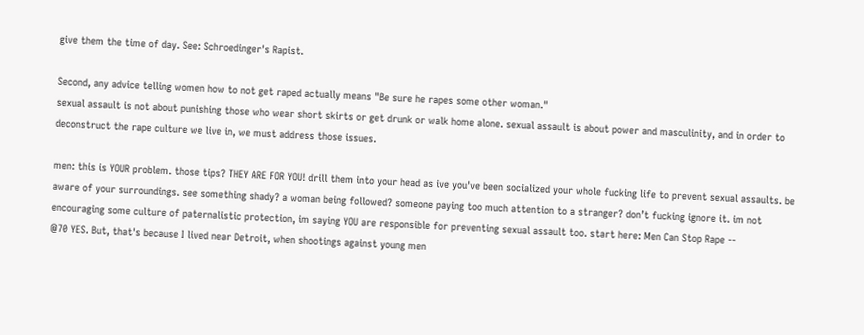give them the time of day. See: Schroedinger's Rapist.

Second, any advice telling women how to not get raped actually means "Be sure he rapes some other woman."
sexual assault is not about punishing those who wear short skirts or get drunk or walk home alone. sexual assault is about power and masculinity, and in order to deconstruct the rape culture we live in, we must address those issues.

men: this is YOUR problem. those tips? THEY ARE FOR YOU! drill them into your head as ive you've been socialized your whole fucking life to prevent sexual assaults. be aware of your surroundings. see something shady? a woman being followed? someone paying too much attention to a stranger? don’t fucking ignore it. im not encouraging some culture of paternalistic protection, im saying YOU are responsible for preventing sexual assault too. start here: Men Can Stop Rape --
@70 YES. But, that's because I lived near Detroit, when shootings against young men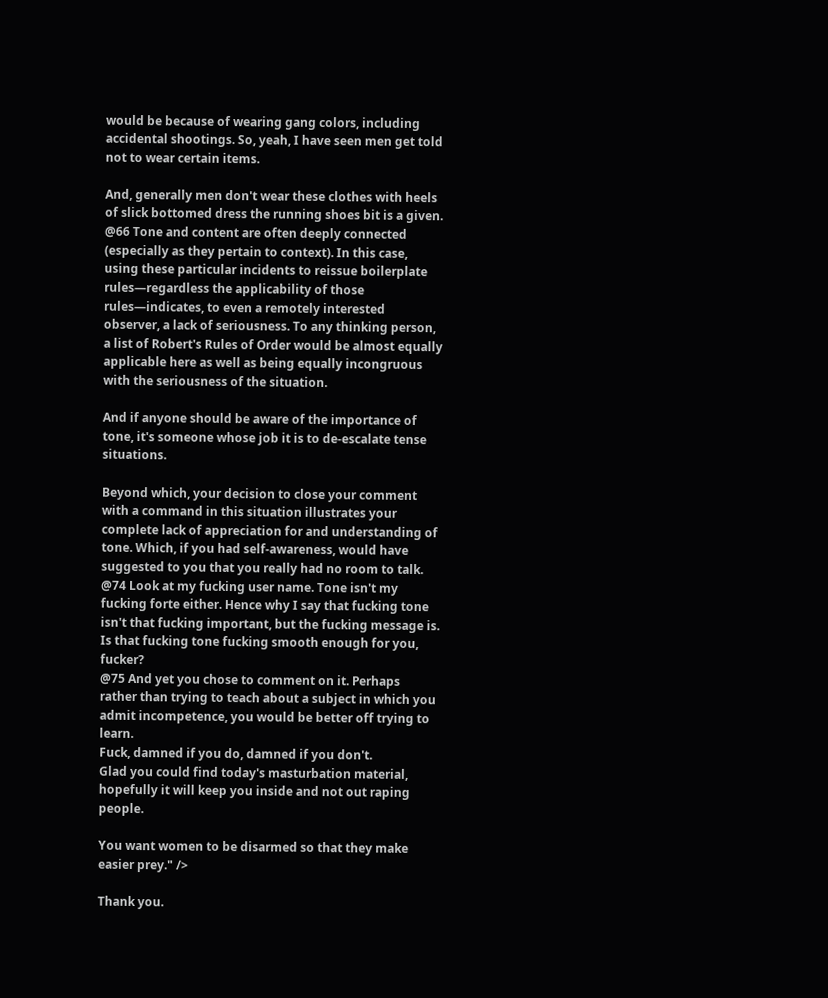would be because of wearing gang colors, including accidental shootings. So, yeah, I have seen men get told not to wear certain items.

And, generally men don't wear these clothes with heels of slick bottomed dress the running shoes bit is a given.
@66 Tone and content are often deeply connected (especially as they pertain to context). In this case, using these particular incidents to reissue boilerplate rules—regardless the applicability of those rules—indicates, to even a remotely interested observer, a lack of seriousness. To any thinking person, a list of Robert's Rules of Order would be almost equally applicable here as well as being equally incongruous with the seriousness of the situation.

And if anyone should be aware of the importance of tone, it's someone whose job it is to de-escalate tense situations.

Beyond which, your decision to close your comment with a command in this situation illustrates your complete lack of appreciation for and understanding of tone. Which, if you had self-awareness, would have suggested to you that you really had no room to talk.
@74 Look at my fucking user name. Tone isn't my fucking forte either. Hence why I say that fucking tone isn't that fucking important, but the fucking message is. Is that fucking tone fucking smooth enough for you, fucker?
@75 And yet you chose to comment on it. Perhaps rather than trying to teach about a subject in which you admit incompetence, you would be better off trying to learn.
Fuck, damned if you do, damned if you don't.
Glad you could find today's masturbation material, hopefully it will keep you inside and not out raping people.

You want women to be disarmed so that they make easier prey." />

Thank you.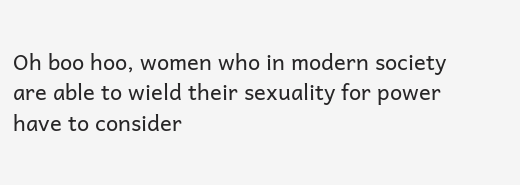Oh boo hoo, women who in modern society are able to wield their sexuality for power have to consider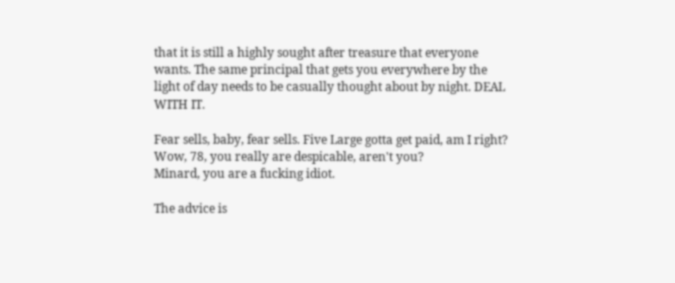that it is still a highly sought after treasure that everyone wants. The same principal that gets you everywhere by the light of day needs to be casually thought about by night. DEAL WITH IT.

Fear sells, baby, fear sells. Five Large gotta get paid, am I right?
Wow, 78, you really are despicable, aren't you?
Minard, you are a fucking idiot.

The advice is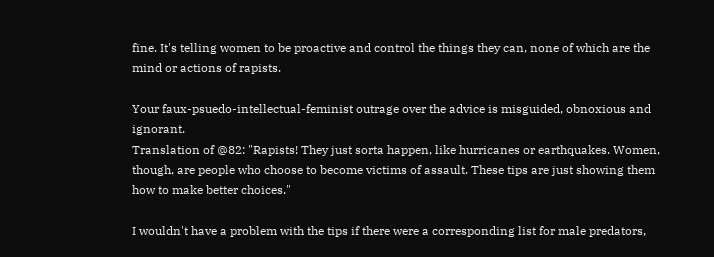fine. It's telling women to be proactive and control the things they can, none of which are the mind or actions of rapists.

Your faux-psuedo-intellectual-feminist outrage over the advice is misguided, obnoxious and ignorant.
Translation of @82: "Rapists! They just sorta happen, like hurricanes or earthquakes. Women, though, are people who choose to become victims of assault. These tips are just showing them how to make better choices."

I wouldn't have a problem with the tips if there were a corresponding list for male predators,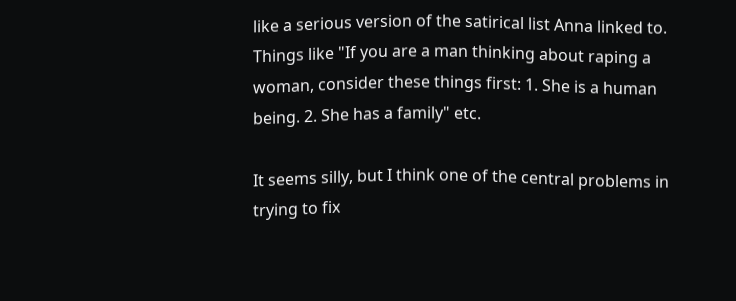like a serious version of the satirical list Anna linked to. Things like "If you are a man thinking about raping a woman, consider these things first: 1. She is a human being. 2. She has a family" etc.

It seems silly, but I think one of the central problems in trying to fix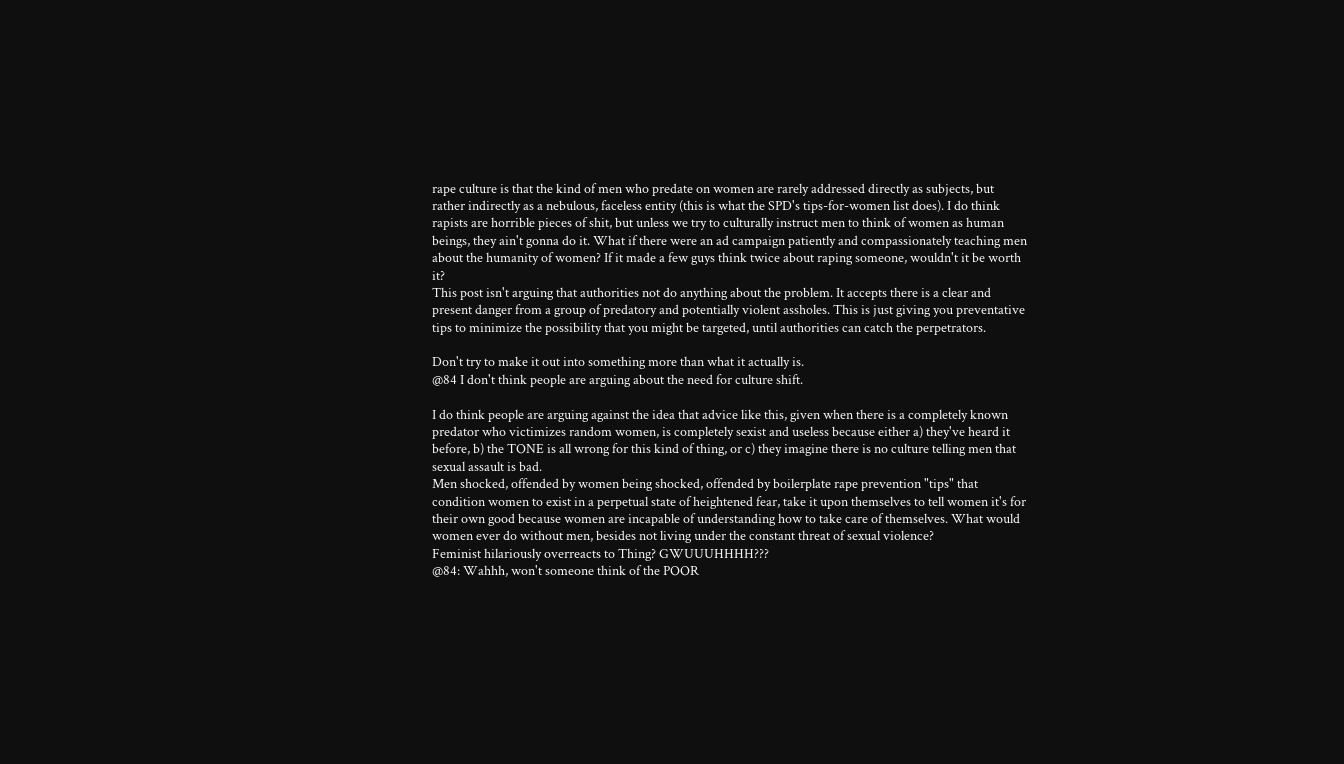rape culture is that the kind of men who predate on women are rarely addressed directly as subjects, but rather indirectly as a nebulous, faceless entity (this is what the SPD's tips-for-women list does). I do think rapists are horrible pieces of shit, but unless we try to culturally instruct men to think of women as human beings, they ain't gonna do it. What if there were an ad campaign patiently and compassionately teaching men about the humanity of women? If it made a few guys think twice about raping someone, wouldn't it be worth it?
This post isn't arguing that authorities not do anything about the problem. It accepts there is a clear and present danger from a group of predatory and potentially violent assholes. This is just giving you preventative tips to minimize the possibility that you might be targeted, until authorities can catch the perpetrators.

Don't try to make it out into something more than what it actually is.
@84 I don't think people are arguing about the need for culture shift.

I do think people are arguing against the idea that advice like this, given when there is a completely known predator who victimizes random women, is completely sexist and useless because either a) they've heard it before, b) the TONE is all wrong for this kind of thing, or c) they imagine there is no culture telling men that sexual assault is bad.
Men shocked, offended by women being shocked, offended by boilerplate rape prevention "tips" that condition women to exist in a perpetual state of heightened fear, take it upon themselves to tell women it's for their own good because women are incapable of understanding how to take care of themselves. What would women ever do without men, besides not living under the constant threat of sexual violence?
Feminist hilariously overreacts to Thing? GWUUUHHHH???
@84: Wahhh, won't someone think of the POOR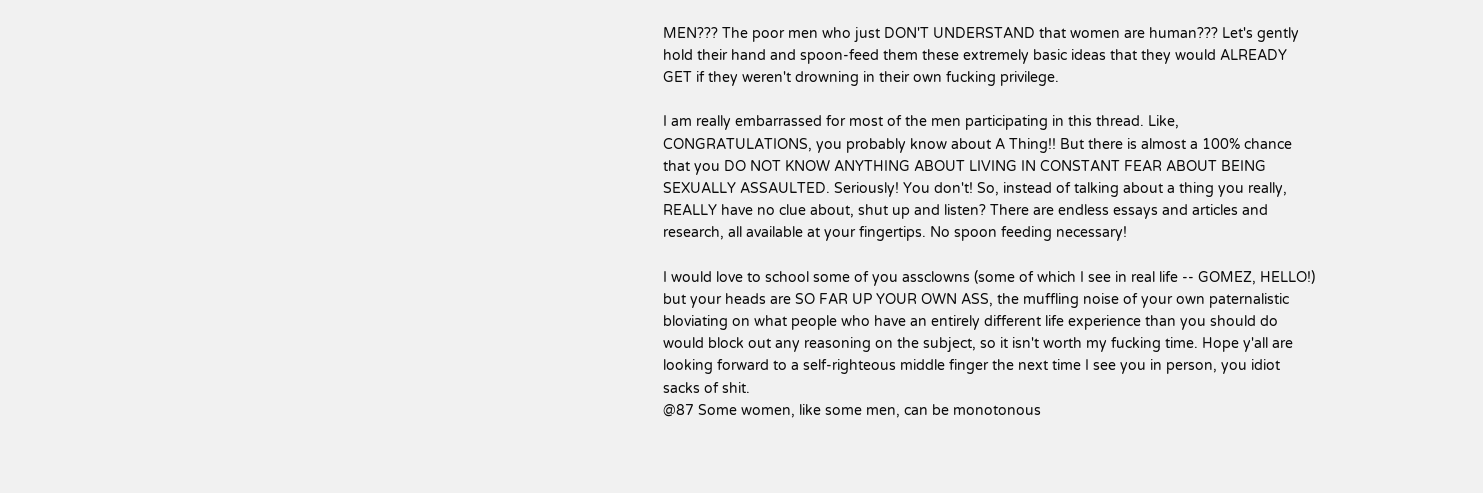MEN??? The poor men who just DON'T UNDERSTAND that women are human??? Let's gently hold their hand and spoon-feed them these extremely basic ideas that they would ALREADY GET if they weren't drowning in their own fucking privilege.

I am really embarrassed for most of the men participating in this thread. Like, CONGRATULATIONS, you probably know about A Thing!! But there is almost a 100% chance that you DO NOT KNOW ANYTHING ABOUT LIVING IN CONSTANT FEAR ABOUT BEING SEXUALLY ASSAULTED. Seriously! You don't! So, instead of talking about a thing you really, REALLY have no clue about, shut up and listen? There are endless essays and articles and research, all available at your fingertips. No spoon feeding necessary!

I would love to school some of you assclowns (some of which I see in real life -- GOMEZ, HELLO!) but your heads are SO FAR UP YOUR OWN ASS, the muffling noise of your own paternalistic bloviating on what people who have an entirely different life experience than you should do would block out any reasoning on the subject, so it isn't worth my fucking time. Hope y'all are looking forward to a self-righteous middle finger the next time I see you in person, you idiot sacks of shit.
@87 Some women, like some men, can be monotonous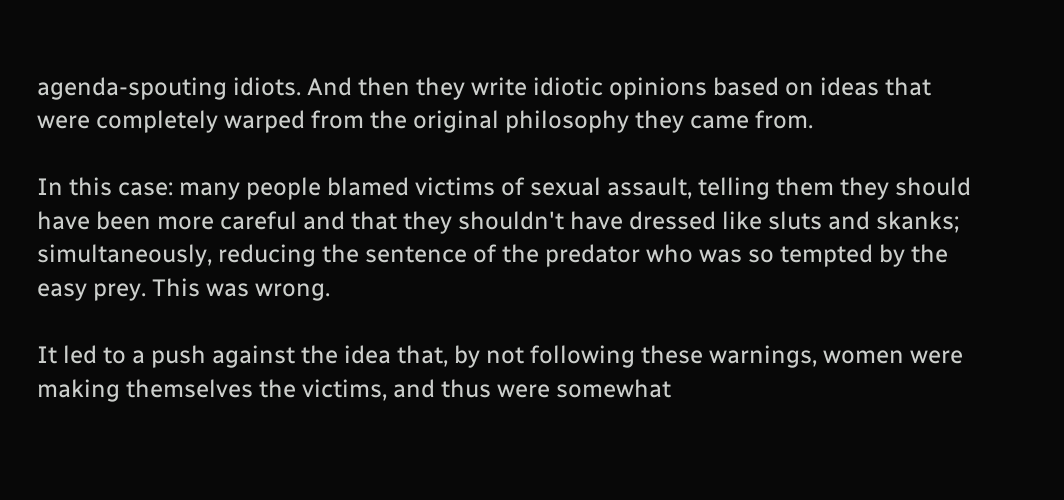agenda-spouting idiots. And then they write idiotic opinions based on ideas that were completely warped from the original philosophy they came from.

In this case: many people blamed victims of sexual assault, telling them they should have been more careful and that they shouldn't have dressed like sluts and skanks; simultaneously, reducing the sentence of the predator who was so tempted by the easy prey. This was wrong.

It led to a push against the idea that, by not following these warnings, women were making themselves the victims, and thus were somewhat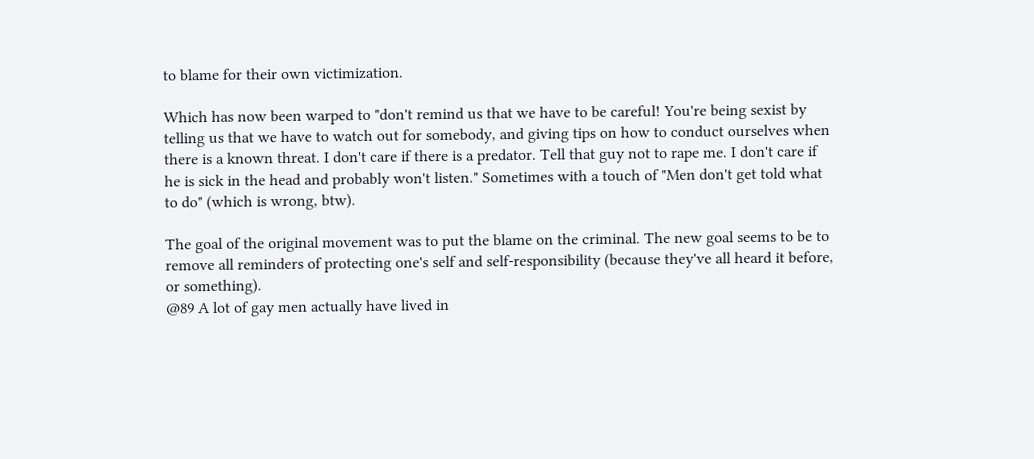to blame for their own victimization.

Which has now been warped to "don't remind us that we have to be careful! You're being sexist by telling us that we have to watch out for somebody, and giving tips on how to conduct ourselves when there is a known threat. I don't care if there is a predator. Tell that guy not to rape me. I don't care if he is sick in the head and probably won't listen." Sometimes with a touch of "Men don't get told what to do" (which is wrong, btw).

The goal of the original movement was to put the blame on the criminal. The new goal seems to be to remove all reminders of protecting one's self and self-responsibility (because they've all heard it before, or something).
@89 A lot of gay men actually have lived in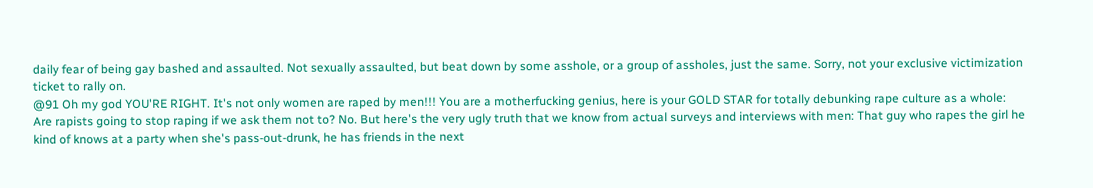daily fear of being gay bashed and assaulted. Not sexually assaulted, but beat down by some asshole, or a group of assholes, just the same. Sorry, not your exclusive victimization ticket to rally on.
@91 Oh my god YOU'RE RIGHT. It's not only women are raped by men!!! You are a motherfucking genius, here is your GOLD STAR for totally debunking rape culture as a whole:
Are rapists going to stop raping if we ask them not to? No. But here's the very ugly truth that we know from actual surveys and interviews with men: That guy who rapes the girl he kind of knows at a party when she's pass-out-drunk, he has friends in the next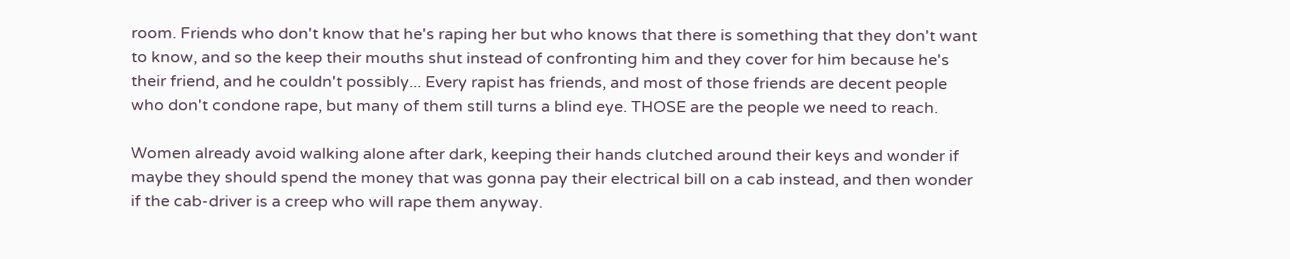room. Friends who don't know that he's raping her but who knows that there is something that they don't want to know, and so the keep their mouths shut instead of confronting him and they cover for him because he's their friend, and he couldn't possibly... Every rapist has friends, and most of those friends are decent people who don't condone rape, but many of them still turns a blind eye. THOSE are the people we need to reach.

Women already avoid walking alone after dark, keeping their hands clutched around their keys and wonder if maybe they should spend the money that was gonna pay their electrical bill on a cab instead, and then wonder if the cab-driver is a creep who will rape them anyway.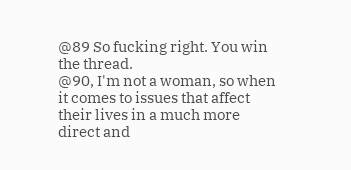@89 So fucking right. You win the thread.
@90, I'm not a woman, so when it comes to issues that affect their lives in a much more direct and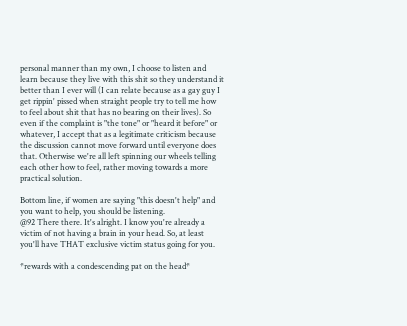personal manner than my own, I choose to listen and learn because they live with this shit so they understand it better than I ever will (I can relate because as a gay guy I get rippin' pissed when straight people try to tell me how to feel about shit that has no bearing on their lives). So even if the complaint is "the tone" or "heard it before" or whatever, I accept that as a legitimate criticism because the discussion cannot move forward until everyone does that. Otherwise we're all left spinning our wheels telling each other how to feel, rather moving towards a more practical solution.

Bottom line, if women are saying "this doesn't help" and you want to help, you should be listening.
@92 There there. It's alright. I know you're already a victim of not having a brain in your head. So, at least you'll have THAT exclusive victim status going for you.

*rewards with a condescending pat on the head*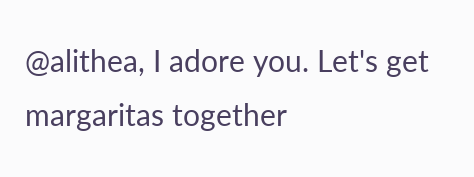@alithea, I adore you. Let's get margaritas together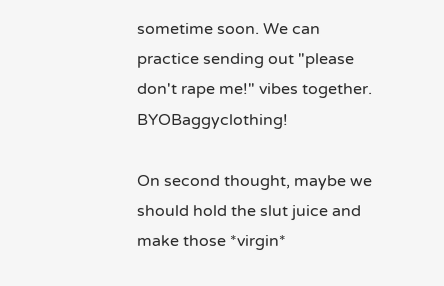sometime soon. We can practice sending out "please don't rape me!" vibes together. BYOBaggyclothing!

On second thought, maybe we should hold the slut juice and make those *virgin*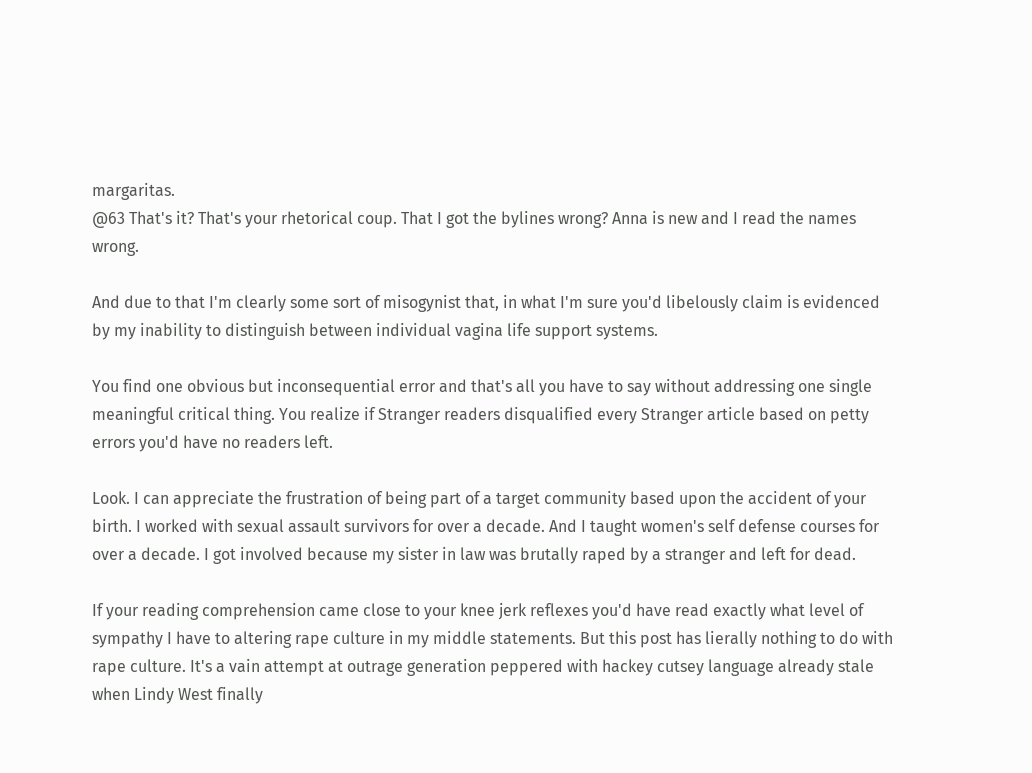margaritas.
@63 That's it? That's your rhetorical coup. That I got the bylines wrong? Anna is new and I read the names wrong.

And due to that I'm clearly some sort of misogynist that, in what I'm sure you'd libelously claim is evidenced by my inability to distinguish between individual vagina life support systems.

You find one obvious but inconsequential error and that's all you have to say without addressing one single meaningful critical thing. You realize if Stranger readers disqualified every Stranger article based on petty errors you'd have no readers left.

Look. I can appreciate the frustration of being part of a target community based upon the accident of your birth. I worked with sexual assault survivors for over a decade. And I taught women's self defense courses for over a decade. I got involved because my sister in law was brutally raped by a stranger and left for dead.

If your reading comprehension came close to your knee jerk reflexes you'd have read exactly what level of sympathy I have to altering rape culture in my middle statements. But this post has lierally nothing to do with rape culture. It's a vain attempt at outrage generation peppered with hackey cutsey language already stale when Lindy West finally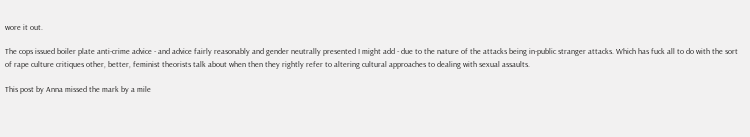wore it out.

The cops issued boiler plate anti-crime advice - and advice fairly reasonably and gender neutrally presented I might add - due to the nature of the attacks being in-public stranger attacks. Which has fuck all to do with the sort of rape culture critiques other, better, feminist theorists talk about when then they rightly refer to altering cultural approaches to dealing with sexual assaults.

This post by Anna missed the mark by a mile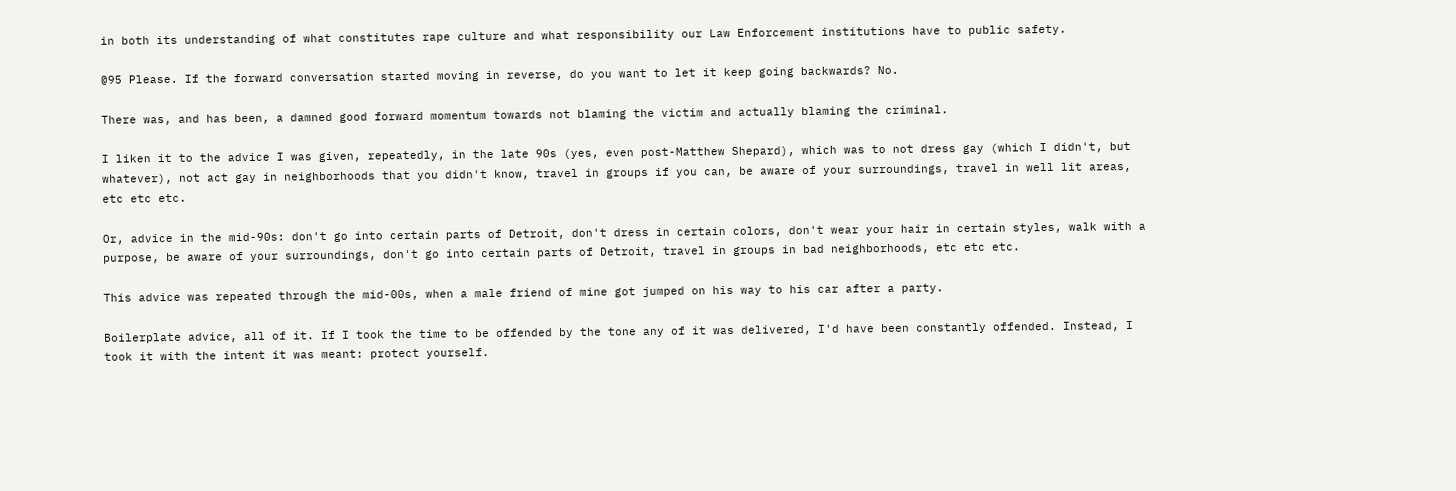in both its understanding of what constitutes rape culture and what responsibility our Law Enforcement institutions have to public safety.

@95 Please. If the forward conversation started moving in reverse, do you want to let it keep going backwards? No.

There was, and has been, a damned good forward momentum towards not blaming the victim and actually blaming the criminal.

I liken it to the advice I was given, repeatedly, in the late 90s (yes, even post-Matthew Shepard), which was to not dress gay (which I didn't, but whatever), not act gay in neighborhoods that you didn't know, travel in groups if you can, be aware of your surroundings, travel in well lit areas, etc etc etc.

Or, advice in the mid-90s: don't go into certain parts of Detroit, don't dress in certain colors, don't wear your hair in certain styles, walk with a purpose, be aware of your surroundings, don't go into certain parts of Detroit, travel in groups in bad neighborhoods, etc etc etc.

This advice was repeated through the mid-00s, when a male friend of mine got jumped on his way to his car after a party.

Boilerplate advice, all of it. If I took the time to be offended by the tone any of it was delivered, I'd have been constantly offended. Instead, I took it with the intent it was meant: protect yourself.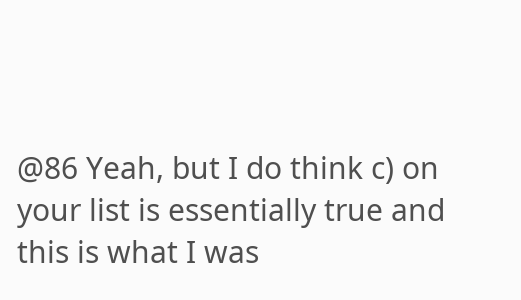@86 Yeah, but I do think c) on your list is essentially true and this is what I was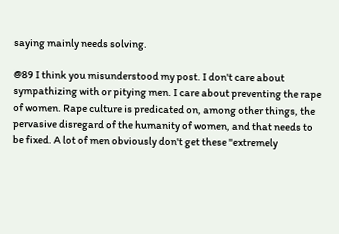saying mainly needs solving.

@89 I think you misunderstood my post. I don't care about sympathizing with or pitying men. I care about preventing the rape of women. Rape culture is predicated on, among other things, the pervasive disregard of the humanity of women, and that needs to be fixed. A lot of men obviously don't get these "extremely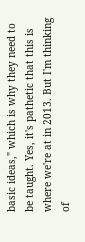basic ideas," which is why they need to be taught. Yes, it's pathetic that this is where we're at in 2013. But I'm thinking of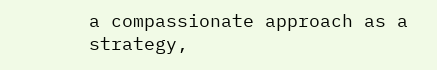a compassionate approach as a strategy,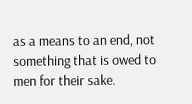as a means to an end, not something that is owed to men for their sake.